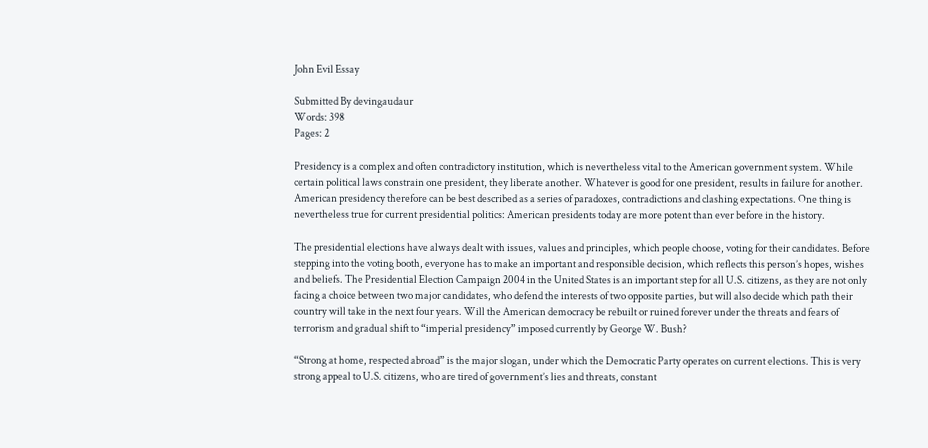John Evil Essay

Submitted By devingaudaur
Words: 398
Pages: 2

Presidency is a complex and often contradictory institution, which is nevertheless vital to the American government system. While certain political laws constrain one president, they liberate another. Whatever is good for one president, results in failure for another. American presidency therefore can be best described as a series of paradoxes, contradictions and clashing expectations. One thing is nevertheless true for current presidential politics: American presidents today are more potent than ever before in the history.

The presidential elections have always dealt with issues, values and principles, which people choose, voting for their candidates. Before stepping into the voting booth, everyone has to make an important and responsible decision, which reflects this person’s hopes, wishes and beliefs. The Presidential Election Campaign 2004 in the United States is an important step for all U.S. citizens, as they are not only facing a choice between two major candidates, who defend the interests of two opposite parties, but will also decide which path their country will take in the next four years. Will the American democracy be rebuilt or ruined forever under the threats and fears of terrorism and gradual shift to “imperial presidency” imposed currently by George W. Bush?

“Strong at home, respected abroad” is the major slogan, under which the Democratic Party operates on current elections. This is very strong appeal to U.S. citizens, who are tired of government’s lies and threats, constant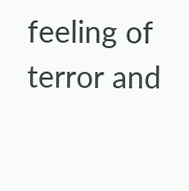feeling of terror and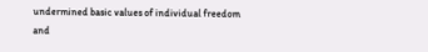undermined basic values of individual freedom and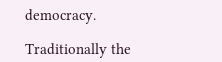democracy.

Traditionally the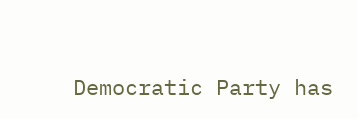Democratic Party has